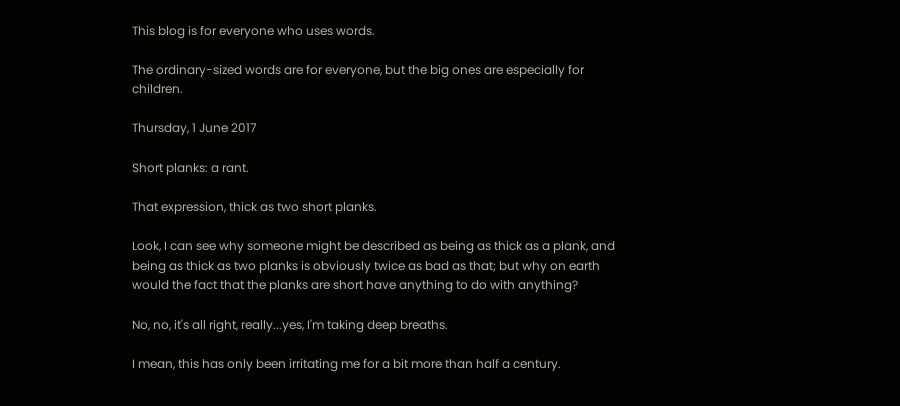This blog is for everyone who uses words.

The ordinary-sized words are for everyone, but the big ones are especially for children.

Thursday, 1 June 2017

Short planks: a rant.

That expression, thick as two short planks.

Look, I can see why someone might be described as being as thick as a plank, and being as thick as two planks is obviously twice as bad as that; but why on earth would the fact that the planks are short have anything to do with anything?

No, no, it's all right, really...yes, I'm taking deep breaths.

I mean, this has only been irritating me for a bit more than half a century.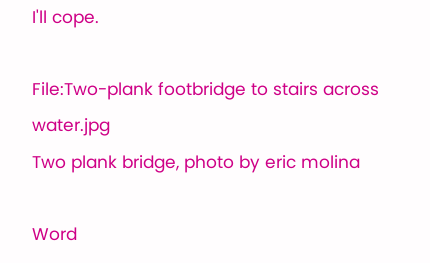I'll cope.

File:Two-plank footbridge to stairs across water.jpg
Two plank bridge, photo by eric molina

Word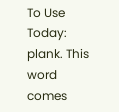To Use Today: plank. This word comes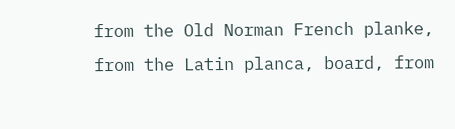from the Old Norman French planke, from the Latin planca, board, from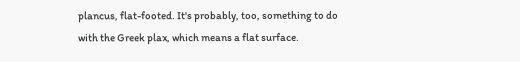plancus, flat-footed. It's probably, too, something to do with the Greek plax, which means a flat surface.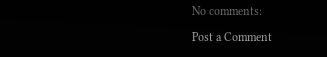No comments:

Post a Comment